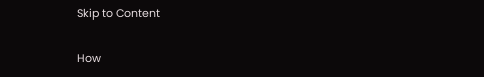Skip to Content

How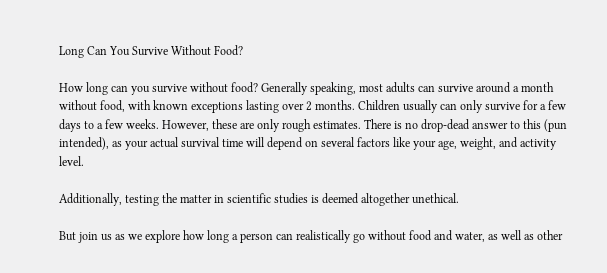Long Can You Survive Without Food?

How long can you survive without food? Generally speaking, most adults can survive around a month without food, with known exceptions lasting over 2 months. Children usually can only survive for a few days to a few weeks. However, these are only rough estimates. There is no drop-dead answer to this (pun intended), as your actual survival time will depend on several factors like your age, weight, and activity level.

Additionally, testing the matter in scientific studies is deemed altogether unethical.

But join us as we explore how long a person can realistically go without food and water, as well as other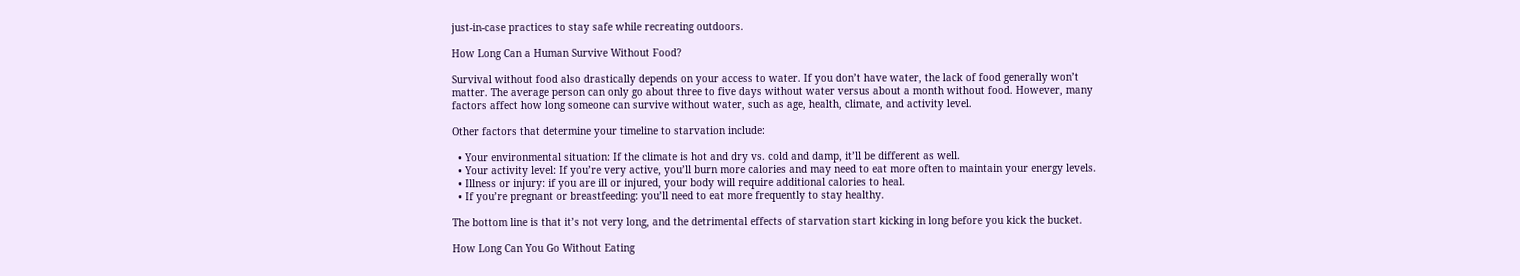just-in-case practices to stay safe while recreating outdoors.

How Long Can a Human Survive Without Food?

Survival without food also drastically depends on your access to water. If you don’t have water, the lack of food generally won’t matter. The average person can only go about three to five days without water versus about a month without food. However, many factors affect how long someone can survive without water, such as age, health, climate, and activity level.

Other factors that determine your timeline to starvation include:

  • Your environmental situation: If the climate is hot and dry vs. cold and damp, it’ll be different as well.
  • Your activity level: If you’re very active, you’ll burn more calories and may need to eat more often to maintain your energy levels.
  • Illness or injury: if you are ill or injured, your body will require additional calories to heal.
  • If you’re pregnant or breastfeeding: you’ll need to eat more frequently to stay healthy.

The bottom line is that it’s not very long, and the detrimental effects of starvation start kicking in long before you kick the bucket.

How Long Can You Go Without Eating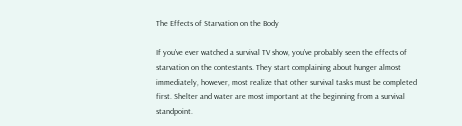The Effects of Starvation on the Body

If you’ve ever watched a survival TV show, you’ve probably seen the effects of starvation on the contestants. They start complaining about hunger almost immediately, however, most realize that other survival tasks must be completed first. Shelter and water are most important at the beginning from a survival standpoint.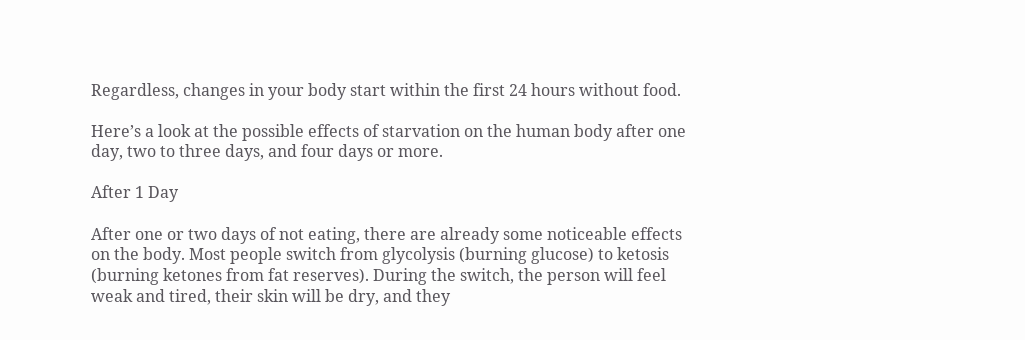Regardless, changes in your body start within the first 24 hours without food.

Here’s a look at the possible effects of starvation on the human body after one day, two to three days, and four days or more.

After 1 Day

After one or two days of not eating, there are already some noticeable effects on the body. Most people switch from glycolysis (burning glucose) to ketosis (burning ketones from fat reserves). During the switch, the person will feel weak and tired, their skin will be dry, and they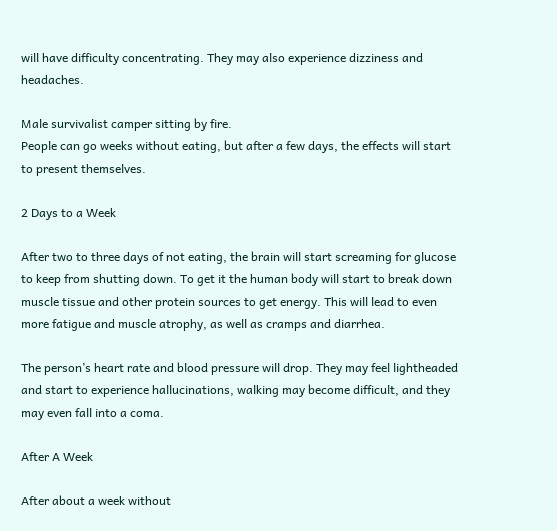will have difficulty concentrating. They may also experience dizziness and headaches.

Male survivalist camper sitting by fire.
People can go weeks without eating, but after a few days, the effects will start to present themselves.

2 Days to a Week

After two to three days of not eating, the brain will start screaming for glucose to keep from shutting down. To get it the human body will start to break down muscle tissue and other protein sources to get energy. This will lead to even more fatigue and muscle atrophy, as well as cramps and diarrhea.

The person’s heart rate and blood pressure will drop. They may feel lightheaded and start to experience hallucinations, walking may become difficult, and they may even fall into a coma.

After A Week

After about a week without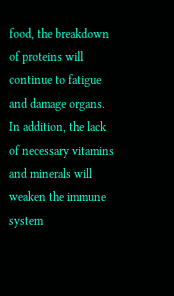food, the breakdown of proteins will continue to fatigue and damage organs. In addition, the lack of necessary vitamins and minerals will weaken the immune system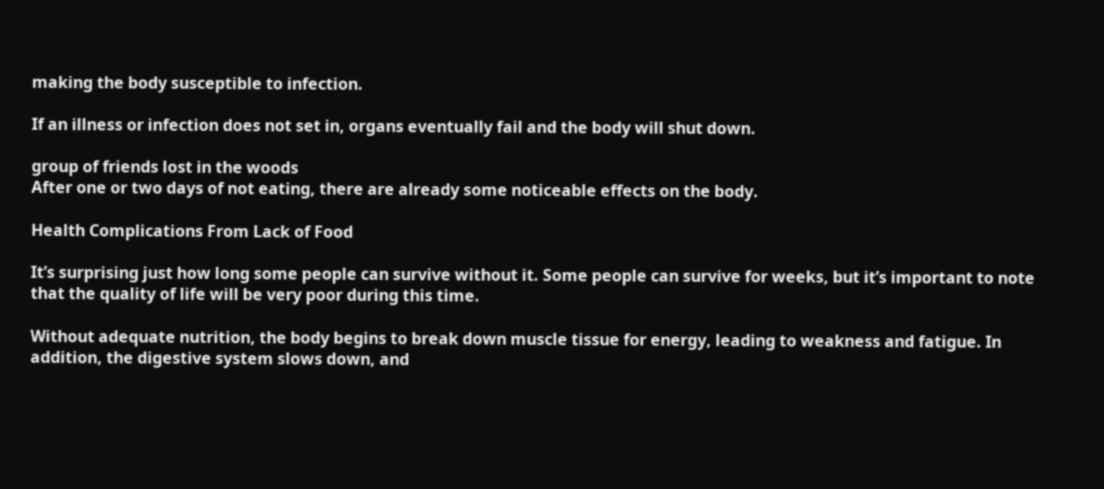making the body susceptible to infection.

If an illness or infection does not set in, organs eventually fail and the body will shut down.

group of friends lost in the woods
After one or two days of not eating, there are already some noticeable effects on the body.

Health Complications From Lack of Food

It’s surprising just how long some people can survive without it. Some people can survive for weeks, but it’s important to note that the quality of life will be very poor during this time.

Without adequate nutrition, the body begins to break down muscle tissue for energy, leading to weakness and fatigue. In addition, the digestive system slows down, and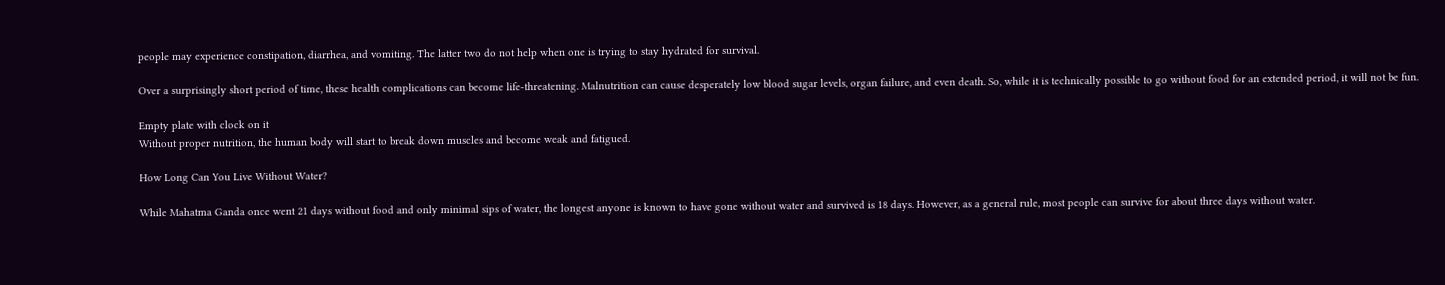people may experience constipation, diarrhea, and vomiting. The latter two do not help when one is trying to stay hydrated for survival.

Over a surprisingly short period of time, these health complications can become life-threatening. Malnutrition can cause desperately low blood sugar levels, organ failure, and even death. So, while it is technically possible to go without food for an extended period, it will not be fun.

Empty plate with clock on it
Without proper nutrition, the human body will start to break down muscles and become weak and fatigued.

How Long Can You Live Without Water?

While Mahatma Ganda once went 21 days without food and only minimal sips of water, the longest anyone is known to have gone without water and survived is 18 days. However, as a general rule, most people can survive for about three days without water.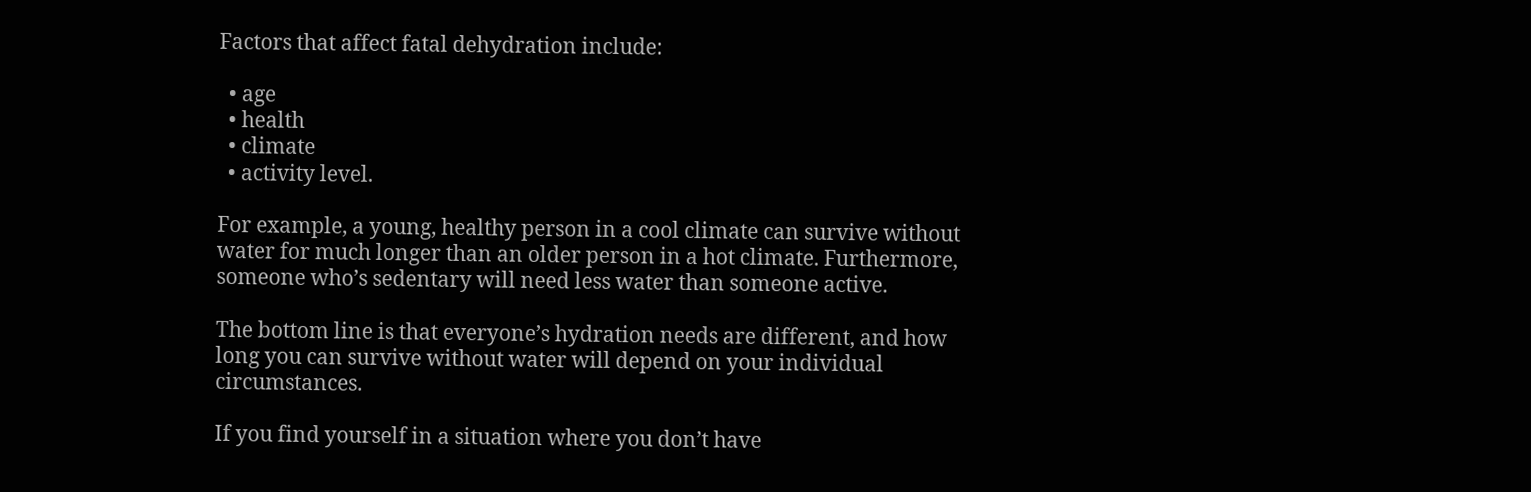Factors that affect fatal dehydration include:

  • age
  • health
  • climate
  • activity level.

For example, a young, healthy person in a cool climate can survive without water for much longer than an older person in a hot climate. Furthermore, someone who’s sedentary will need less water than someone active.

The bottom line is that everyone’s hydration needs are different, and how long you can survive without water will depend on your individual circumstances.

If you find yourself in a situation where you don’t have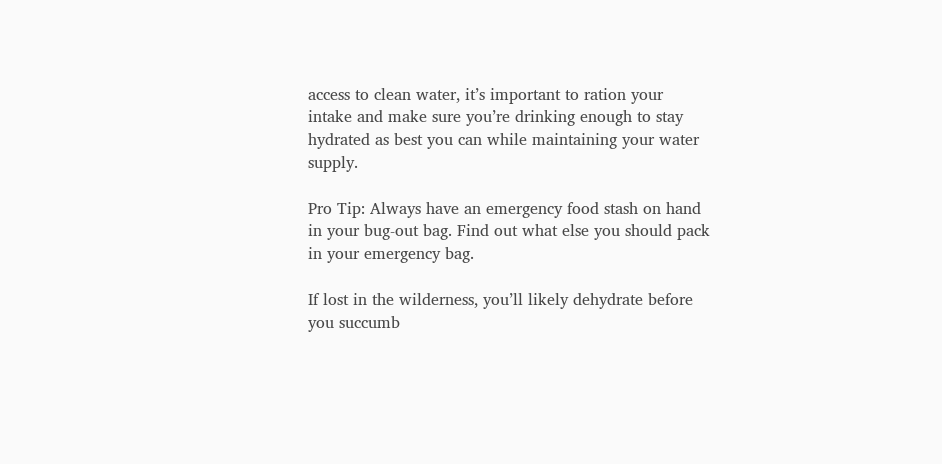access to clean water, it’s important to ration your intake and make sure you’re drinking enough to stay hydrated as best you can while maintaining your water supply.

Pro Tip: Always have an emergency food stash on hand in your bug-out bag. Find out what else you should pack in your emergency bag.

If lost in the wilderness, you’ll likely dehydrate before you succumb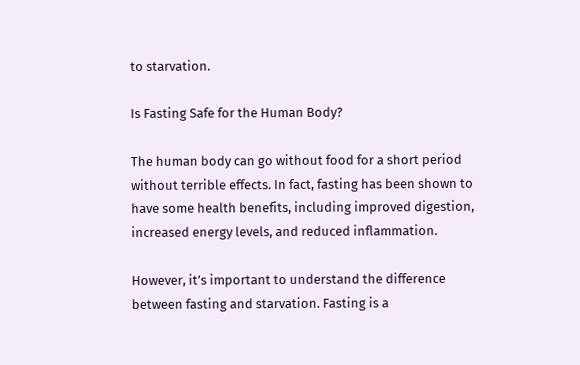to starvation.

Is Fasting Safe for the Human Body?

The human body can go without food for a short period without terrible effects. In fact, fasting has been shown to have some health benefits, including improved digestion, increased energy levels, and reduced inflammation.

However, it’s important to understand the difference between fasting and starvation. Fasting is a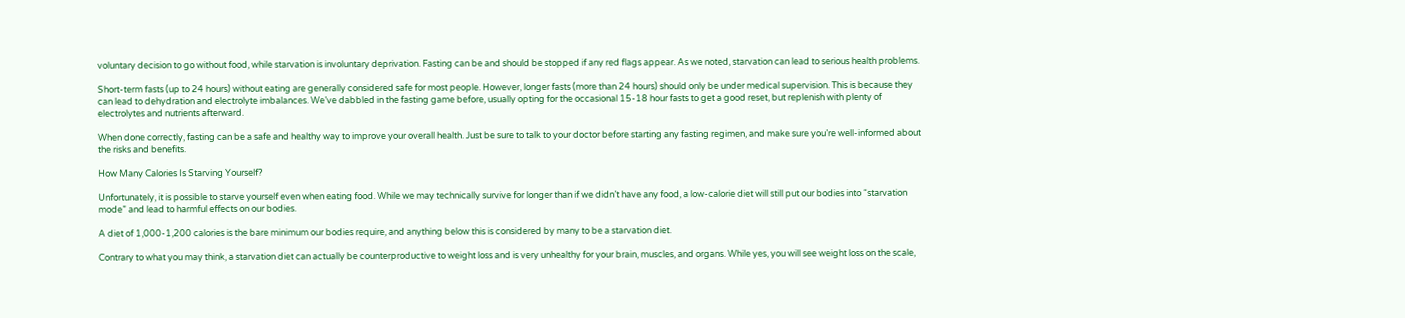voluntary decision to go without food, while starvation is involuntary deprivation. Fasting can be and should be stopped if any red flags appear. As we noted, starvation can lead to serious health problems.

Short-term fasts (up to 24 hours) without eating are generally considered safe for most people. However, longer fasts (more than 24 hours) should only be under medical supervision. This is because they can lead to dehydration and electrolyte imbalances. We’ve dabbled in the fasting game before, usually opting for the occasional 15-18 hour fasts to get a good reset, but replenish with plenty of electrolytes and nutrients afterward.

When done correctly, fasting can be a safe and healthy way to improve your overall health. Just be sure to talk to your doctor before starting any fasting regimen, and make sure you’re well-informed about the risks and benefits.

How Many Calories Is Starving Yourself?

Unfortunately, it is possible to starve yourself even when eating food. While we may technically survive for longer than if we didn’t have any food, a low-calorie diet will still put our bodies into “starvation mode” and lead to harmful effects on our bodies.

A diet of 1,000-1,200 calories is the bare minimum our bodies require, and anything below this is considered by many to be a starvation diet.

Contrary to what you may think, a starvation diet can actually be counterproductive to weight loss and is very unhealthy for your brain, muscles, and organs. While yes, you will see weight loss on the scale,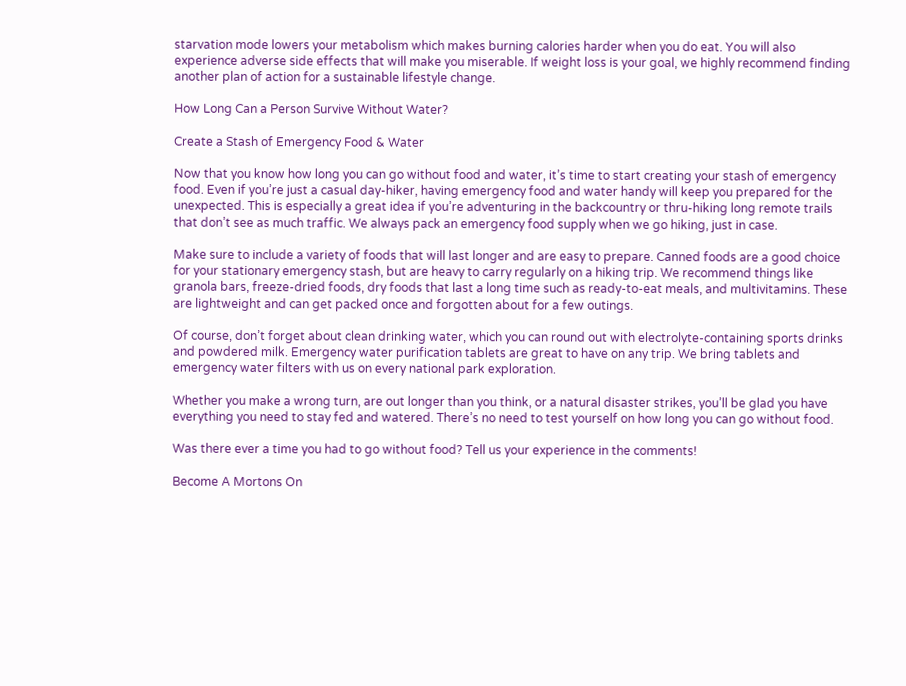starvation mode lowers your metabolism which makes burning calories harder when you do eat. You will also experience adverse side effects that will make you miserable. If weight loss is your goal, we highly recommend finding another plan of action for a sustainable lifestyle change.

How Long Can a Person Survive Without Water?

Create a Stash of Emergency Food & Water

Now that you know how long you can go without food and water, it’s time to start creating your stash of emergency food. Even if you’re just a casual day-hiker, having emergency food and water handy will keep you prepared for the unexpected. This is especially a great idea if you’re adventuring in the backcountry or thru-hiking long remote trails that don’t see as much traffic. We always pack an emergency food supply when we go hiking, just in case.

Make sure to include a variety of foods that will last longer and are easy to prepare. Canned foods are a good choice for your stationary emergency stash, but are heavy to carry regularly on a hiking trip. We recommend things like granola bars, freeze-dried foods, dry foods that last a long time such as ready-to-eat meals, and multivitamins. These are lightweight and can get packed once and forgotten about for a few outings.

Of course, don’t forget about clean drinking water, which you can round out with electrolyte-containing sports drinks and powdered milk. Emergency water purification tablets are great to have on any trip. We bring tablets and emergency water filters with us on every national park exploration.

Whether you make a wrong turn, are out longer than you think, or a natural disaster strikes, you’ll be glad you have everything you need to stay fed and watered. There’s no need to test yourself on how long you can go without food.

Was there ever a time you had to go without food? Tell us your experience in the comments!

Become A Mortons On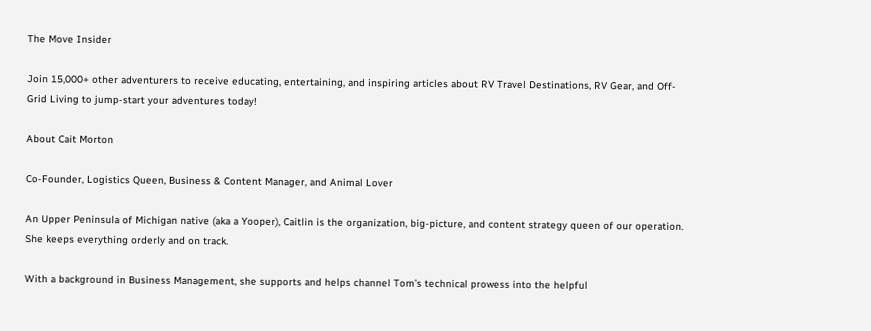The Move Insider

Join 15,000+ other adventurers to receive educating, entertaining, and inspiring articles about RV Travel Destinations, RV Gear, and Off-Grid Living to jump-start your adventures today!

About Cait Morton

Co-Founder, Logistics Queen, Business & Content Manager, and Animal Lover

An Upper Peninsula of Michigan native (aka a Yooper), Caitlin is the organization, big-picture, and content strategy queen of our operation. She keeps everything orderly and on track.

With a background in Business Management, she supports and helps channel Tom’s technical prowess into the helpful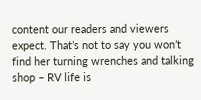content our readers and viewers expect. That’s not to say you won’t find her turning wrenches and talking shop – RV life is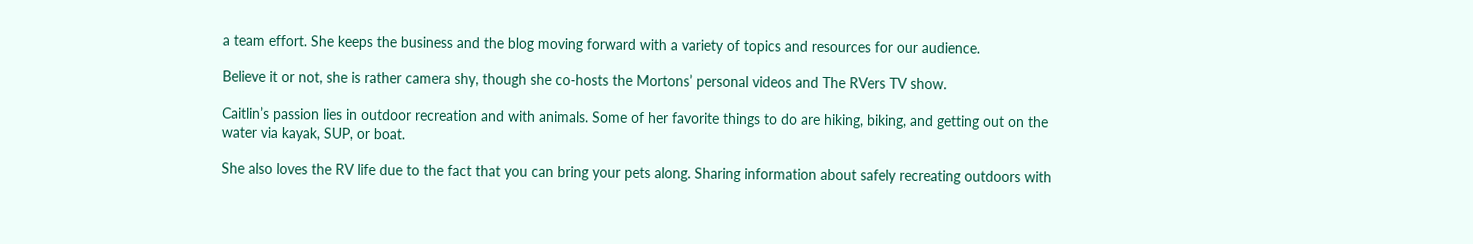a team effort. She keeps the business and the blog moving forward with a variety of topics and resources for our audience.

Believe it or not, she is rather camera shy, though she co-hosts the Mortons’ personal videos and The RVers TV show.

Caitlin’s passion lies in outdoor recreation and with animals. Some of her favorite things to do are hiking, biking, and getting out on the water via kayak, SUP, or boat.

She also loves the RV life due to the fact that you can bring your pets along. Sharing information about safely recreating outdoors with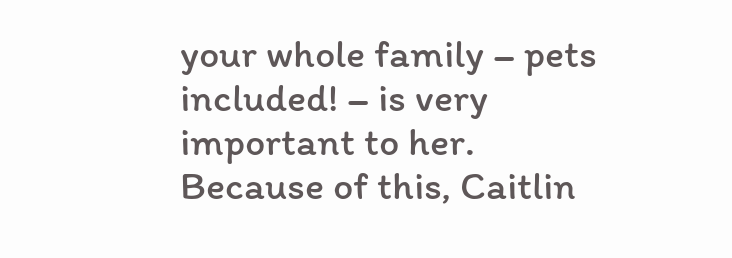your whole family – pets included! – is very important to her. Because of this, Caitlin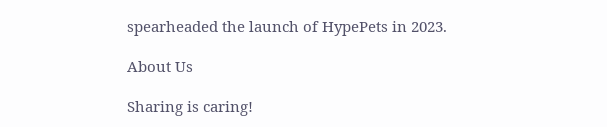spearheaded the launch of HypePets in 2023.

About Us

Sharing is caring!